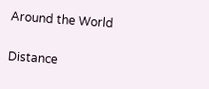Around the World

Distance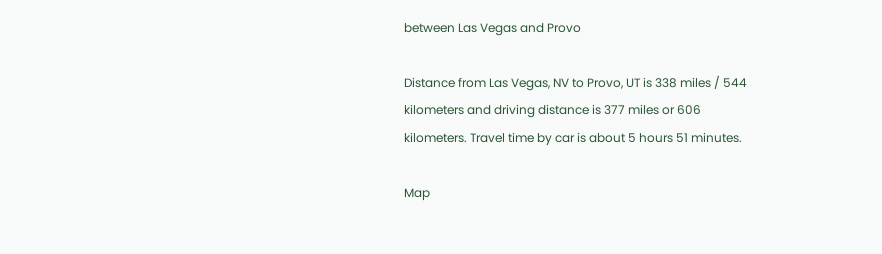between Las Vegas and Provo

Distance from Las Vegas, NV to Provo, UT is 338 miles / 544 kilometers and driving distance is 377 miles or 606 kilometers. Travel time by car is about 5 hours 51 minutes.

Map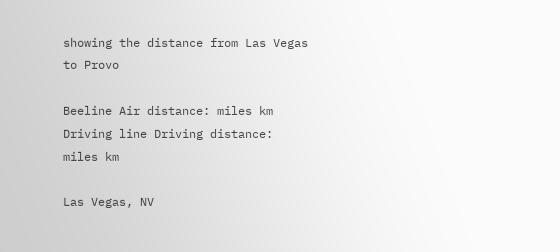showing the distance from Las Vegas to Provo

Beeline Air distance: miles km
Driving line Driving distance: miles km

Las Vegas, NV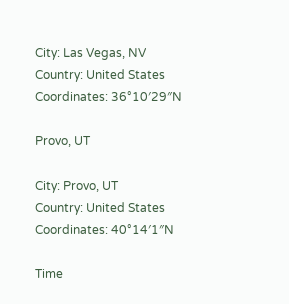City: Las Vegas, NV
Country: United States
Coordinates: 36°10′29″N

Provo, UT

City: Provo, UT
Country: United States
Coordinates: 40°14′1″N

Time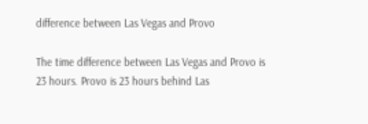difference between Las Vegas and Provo

The time difference between Las Vegas and Provo is 23 hours. Provo is 23 hours behind Las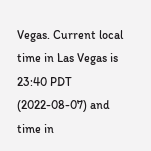Vegas. Current local time in Las Vegas is 23:40 PDT (2022-08-07) and time in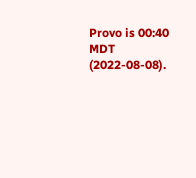Provo is 00:40 MDT (2022-08-08).